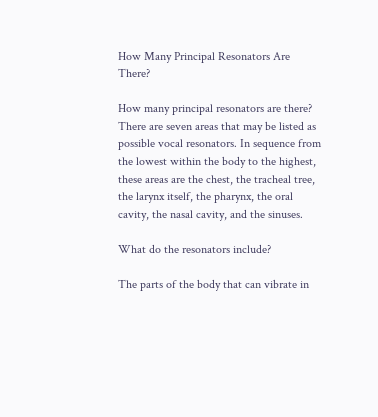How Many Principal Resonators Are There?

How many principal resonators are there? There are seven areas that may be listed as possible vocal resonators. In sequence from the lowest within the body to the highest, these areas are the chest, the tracheal tree, the larynx itself, the pharynx, the oral cavity, the nasal cavity, and the sinuses.

What do the resonators include?

The parts of the body that can vibrate in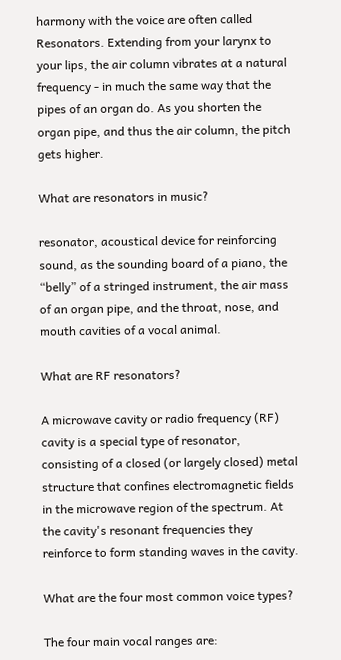harmony with the voice are often called Resonators. Extending from your larynx to your lips, the air column vibrates at a natural frequency - in much the same way that the pipes of an organ do. As you shorten the organ pipe, and thus the air column, the pitch gets higher.

What are resonators in music?

resonator, acoustical device for reinforcing sound, as the sounding board of a piano, the “belly” of a stringed instrument, the air mass of an organ pipe, and the throat, nose, and mouth cavities of a vocal animal.

What are RF resonators?

A microwave cavity or radio frequency (RF) cavity is a special type of resonator, consisting of a closed (or largely closed) metal structure that confines electromagnetic fields in the microwave region of the spectrum. At the cavity's resonant frequencies they reinforce to form standing waves in the cavity.

What are the four most common voice types?

The four main vocal ranges are: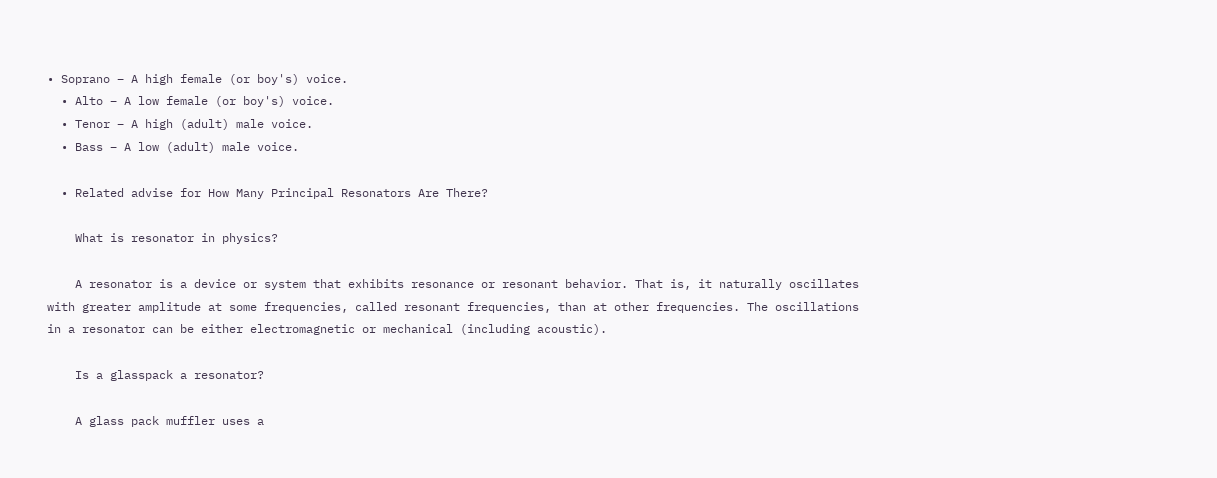• Soprano – A high female (or boy's) voice.
  • Alto – A low female (or boy's) voice.
  • Tenor – A high (adult) male voice.
  • Bass – A low (adult) male voice.

  • Related advise for How Many Principal Resonators Are There?

    What is resonator in physics?

    A resonator is a device or system that exhibits resonance or resonant behavior. That is, it naturally oscillates with greater amplitude at some frequencies, called resonant frequencies, than at other frequencies. The oscillations in a resonator can be either electromagnetic or mechanical (including acoustic).

    Is a glasspack a resonator?

    A glass pack muffler uses a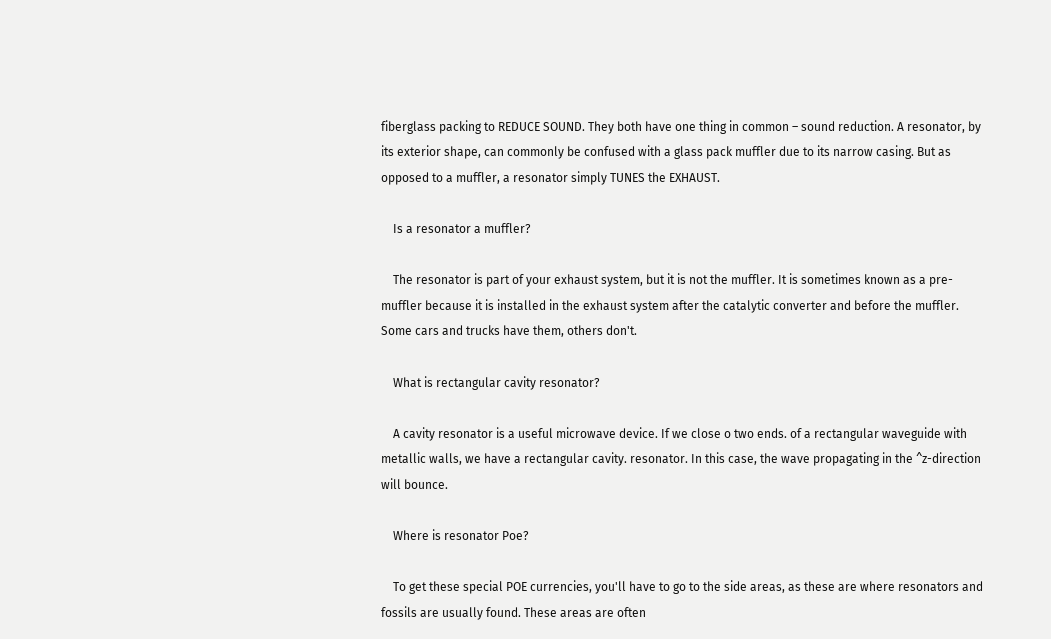fiberglass packing to REDUCE SOUND. They both have one thing in common – sound reduction. A resonator, by its exterior shape, can commonly be confused with a glass pack muffler due to its narrow casing. But as opposed to a muffler, a resonator simply TUNES the EXHAUST.

    Is a resonator a muffler?

    The resonator is part of your exhaust system, but it is not the muffler. It is sometimes known as a pre-muffler because it is installed in the exhaust system after the catalytic converter and before the muffler. Some cars and trucks have them, others don't.

    What is rectangular cavity resonator?

    A cavity resonator is a useful microwave device. If we close o two ends. of a rectangular waveguide with metallic walls, we have a rectangular cavity. resonator. In this case, the wave propagating in the ^z-direction will bounce.

    Where is resonator Poe?

    To get these special POE currencies, you'll have to go to the side areas, as these are where resonators and fossils are usually found. These areas are often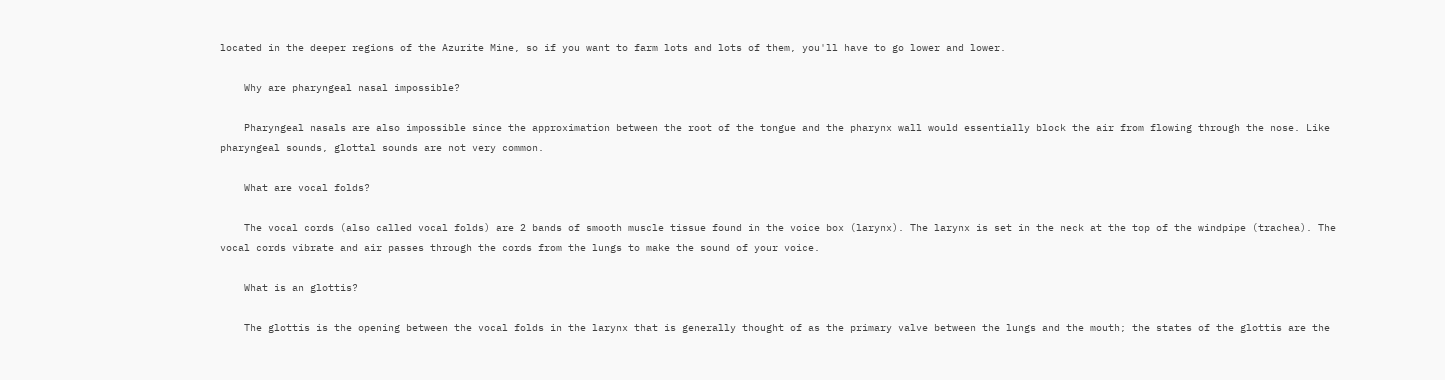located in the deeper regions of the Azurite Mine, so if you want to farm lots and lots of them, you'll have to go lower and lower.

    Why are pharyngeal nasal impossible?

    Pharyngeal nasals are also impossible since the approximation between the root of the tongue and the pharynx wall would essentially block the air from flowing through the nose. Like pharyngeal sounds, glottal sounds are not very common.

    What are vocal folds?

    The vocal cords (also called vocal folds) are 2 bands of smooth muscle tissue found in the voice box (larynx). The larynx is set in the neck at the top of the windpipe (trachea). The vocal cords vibrate and air passes through the cords from the lungs to make the sound of your voice.

    What is an glottis?

    The glottis is the opening between the vocal folds in the larynx that is generally thought of as the primary valve between the lungs and the mouth; the states of the glottis are the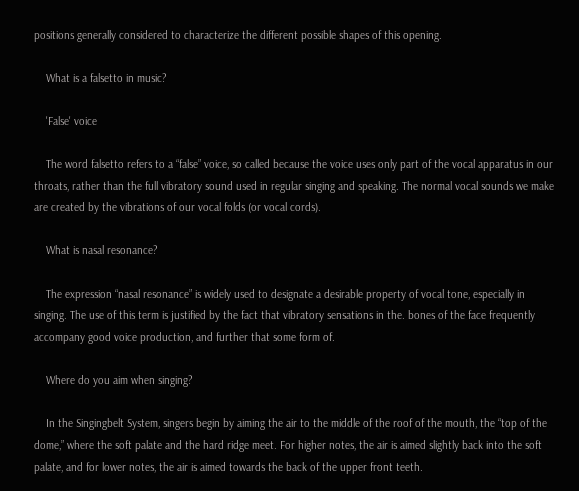positions generally considered to characterize the different possible shapes of this opening.

    What is a falsetto in music?

    'False' voice

    The word falsetto refers to a “false” voice, so called because the voice uses only part of the vocal apparatus in our throats, rather than the full vibratory sound used in regular singing and speaking. The normal vocal sounds we make are created by the vibrations of our vocal folds (or vocal cords).

    What is nasal resonance?

    The expression “nasal resonance” is widely used to designate a desirable property of vocal tone, especially in singing. The use of this term is justified by the fact that vibratory sensations in the. bones of the face frequently accompany good voice production, and further that some form of.

    Where do you aim when singing?

    In the Singingbelt System, singers begin by aiming the air to the middle of the roof of the mouth, the “top of the dome,” where the soft palate and the hard ridge meet. For higher notes, the air is aimed slightly back into the soft palate, and for lower notes, the air is aimed towards the back of the upper front teeth.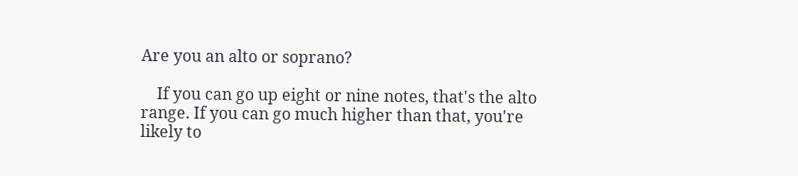Are you an alto or soprano?

    If you can go up eight or nine notes, that's the alto range. If you can go much higher than that, you're likely to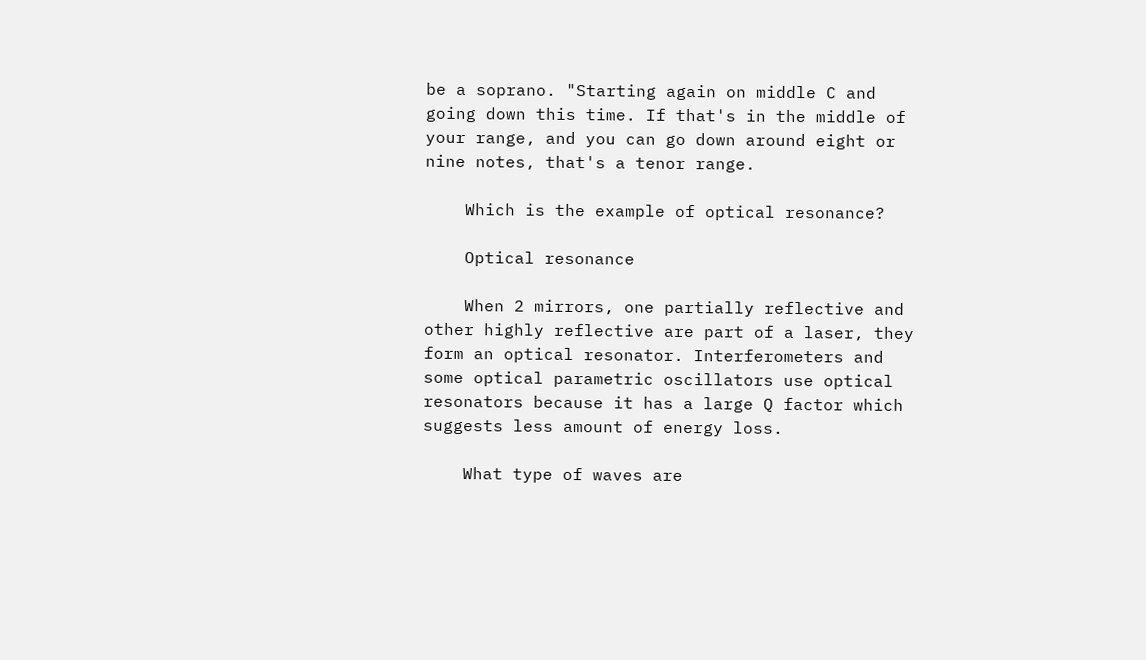be a soprano. "Starting again on middle C and going down this time. If that's in the middle of your range, and you can go down around eight or nine notes, that's a tenor range.

    Which is the example of optical resonance?

    Optical resonance

    When 2 mirrors, one partially reflective and other highly reflective are part of a laser, they form an optical resonator. Interferometers and some optical parametric oscillators use optical resonators because it has a large Q factor which suggests less amount of energy loss.

    What type of waves are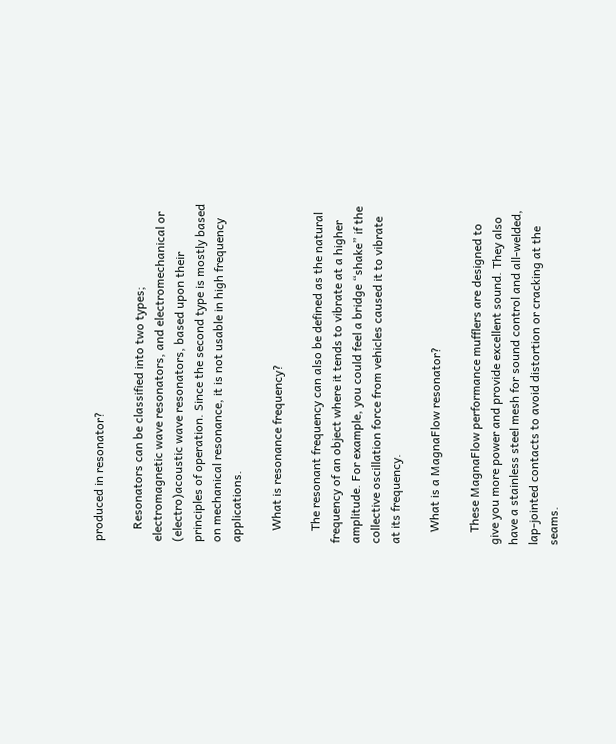produced in resonator?

    Resonators can be classified into two types; electromagnetic wave resonators, and electromechanical or (electro)acoustic wave resonators, based upon their principles of operation. Since the second type is mostly based on mechanical resonance, it is not usable in high frequency applications.

    What is resonance frequency?

    The resonant frequency can also be defined as the natural frequency of an object where it tends to vibrate at a higher amplitude. For example, you could feel a bridge “shake” if the collective oscillation force from vehicles caused it to vibrate at its frequency.

    What is a MagnaFlow resonator?

    These MagnaFlow performance mufflers are designed to give you more power and provide excellent sound. They also have a stainless steel mesh for sound control and all-welded, lap-jointed contacts to avoid distortion or cracking at the seams.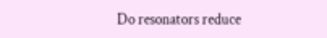Do resonators reduce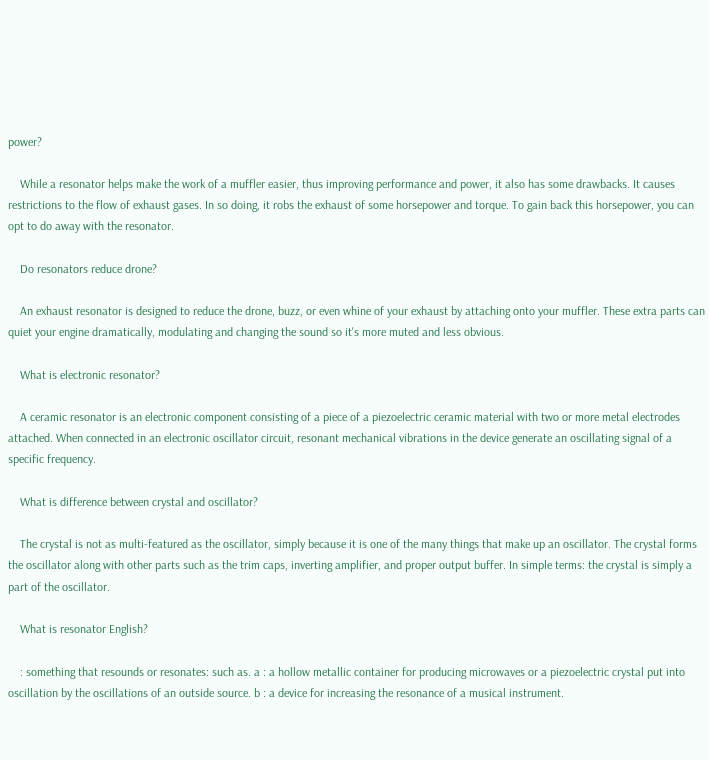power?

    While a resonator helps make the work of a muffler easier, thus improving performance and power, it also has some drawbacks. It causes restrictions to the flow of exhaust gases. In so doing, it robs the exhaust of some horsepower and torque. To gain back this horsepower, you can opt to do away with the resonator.

    Do resonators reduce drone?

    An exhaust resonator is designed to reduce the drone, buzz, or even whine of your exhaust by attaching onto your muffler. These extra parts can quiet your engine dramatically, modulating and changing the sound so it's more muted and less obvious.

    What is electronic resonator?

    A ceramic resonator is an electronic component consisting of a piece of a piezoelectric ceramic material with two or more metal electrodes attached. When connected in an electronic oscillator circuit, resonant mechanical vibrations in the device generate an oscillating signal of a specific frequency.

    What is difference between crystal and oscillator?

    The crystal is not as multi-featured as the oscillator, simply because it is one of the many things that make up an oscillator. The crystal forms the oscillator along with other parts such as the trim caps, inverting amplifier, and proper output buffer. In simple terms: the crystal is simply a part of the oscillator.

    What is resonator English?

    : something that resounds or resonates: such as. a : a hollow metallic container for producing microwaves or a piezoelectric crystal put into oscillation by the oscillations of an outside source. b : a device for increasing the resonance of a musical instrument.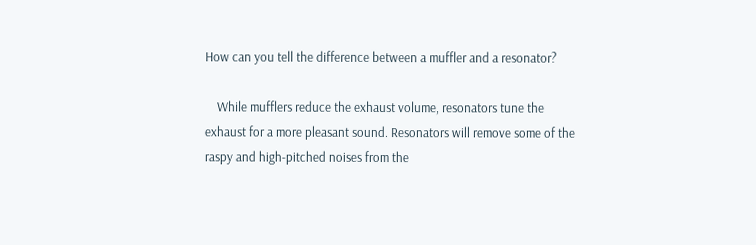How can you tell the difference between a muffler and a resonator?

    While mufflers reduce the exhaust volume, resonators tune the exhaust for a more pleasant sound. Resonators will remove some of the raspy and high-pitched noises from the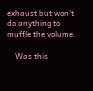exhaust but won't do anything to muffle the volume.

    Was this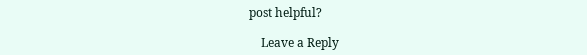post helpful?

    Leave a Reply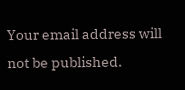Your email address will not be published.